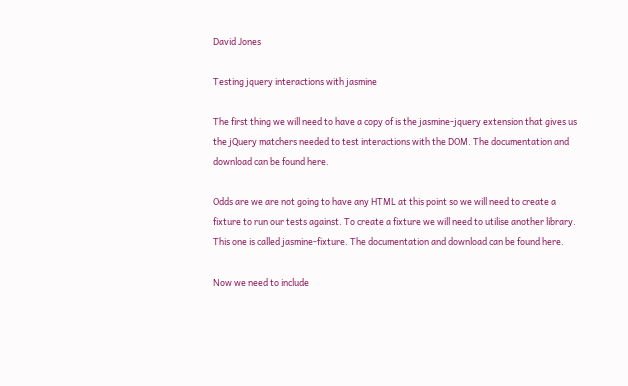David Jones

Testing jquery interactions with jasmine

The first thing we will need to have a copy of is the jasmine-jquery extension that gives us the jQuery matchers needed to test interactions with the DOM. The documentation and download can be found here.

Odds are we are not going to have any HTML at this point so we will need to create a fixture to run our tests against. To create a fixture we will need to utilise another library. This one is called jasmine-fixture. The documentation and download can be found here.

Now we need to include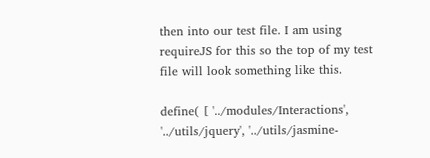then into our test file. I am using requireJS for this so the top of my test file will look something like this.

define( [ '../modules/Interactions', '../utils/jquery', '../utils/jasmine-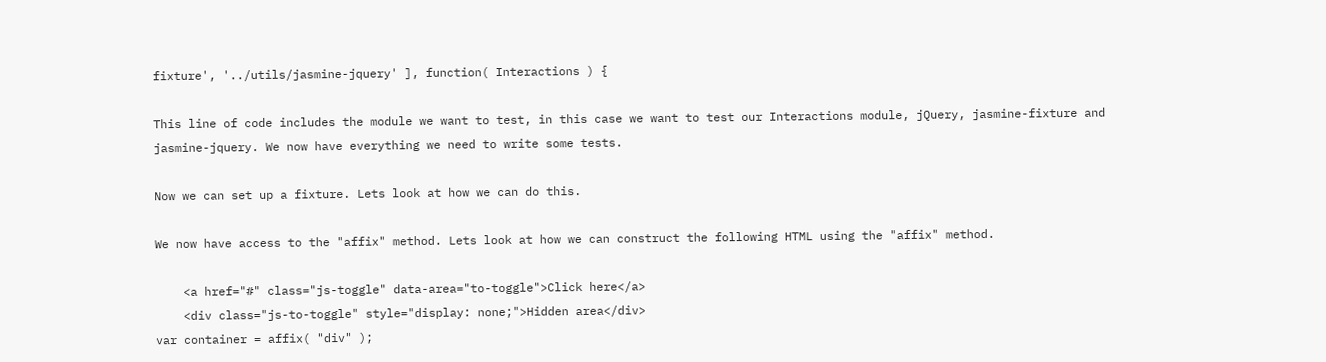fixture', '../utils/jasmine-jquery' ], function( Interactions ) {

This line of code includes the module we want to test, in this case we want to test our Interactions module, jQuery, jasmine-fixture and jasmine-jquery. We now have everything we need to write some tests.

Now we can set up a fixture. Lets look at how we can do this.

We now have access to the "affix" method. Lets look at how we can construct the following HTML using the "affix" method.

    <a href="#" class="js-toggle" data-area="to-toggle">Click here</a>
    <div class="js-to-toggle" style="display: none;">Hidden area</div>
var container = affix( "div" );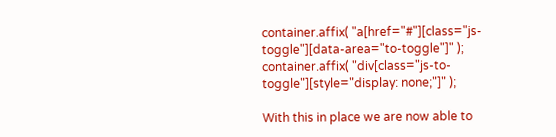container.affix( "a[href="#"][class="js-toggle"][data-area="to-toggle"]" );
container.affix( "div[class="js-to-toggle"][style="display: none;"]" );

With this in place we are now able to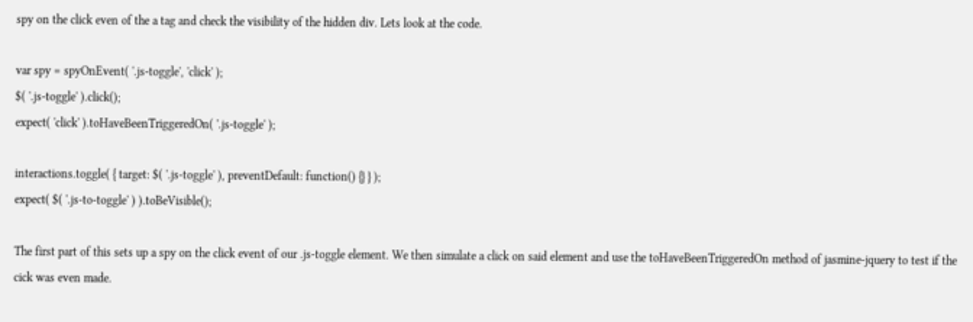spy on the click even of the a tag and check the visibility of the hidden div. Lets look at the code.

var spy = spyOnEvent( '.js-toggle', 'click' );
$( '.js-toggle' ).click();
expect( 'click' ).toHaveBeenTriggeredOn( '.js-toggle' );

interactions.toggle( { target: $( '.js-toggle' ), preventDefault: function() {} } );
expect( $( '.js-to-toggle' ) ).toBeVisible();

The first part of this sets up a spy on the click event of our .js-toggle element. We then simulate a click on said element and use the toHaveBeenTriggeredOn method of jasmine-jquery to test if the cick was even made.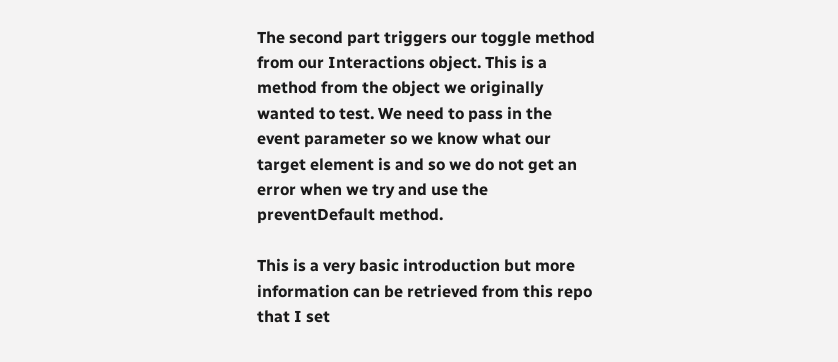The second part triggers our toggle method from our Interactions object. This is a method from the object we originally wanted to test. We need to pass in the event parameter so we know what our target element is and so we do not get an error when we try and use the preventDefault method.

This is a very basic introduction but more information can be retrieved from this repo that I set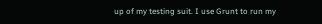up of my testing suit. I use Grunt to run my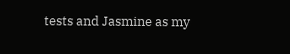tests and Jasmine as my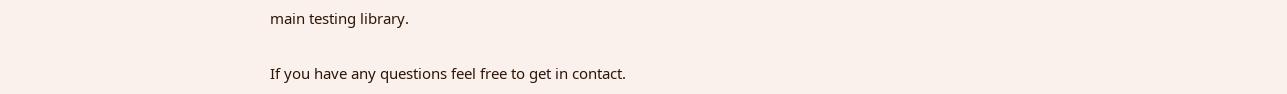main testing library.

If you have any questions feel free to get in contact.